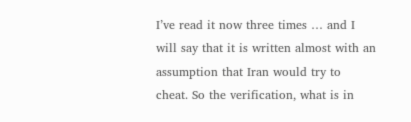I’ve read it now three times … and I will say that it is written almost with an assumption that Iran would try to cheat. So the verification, what is in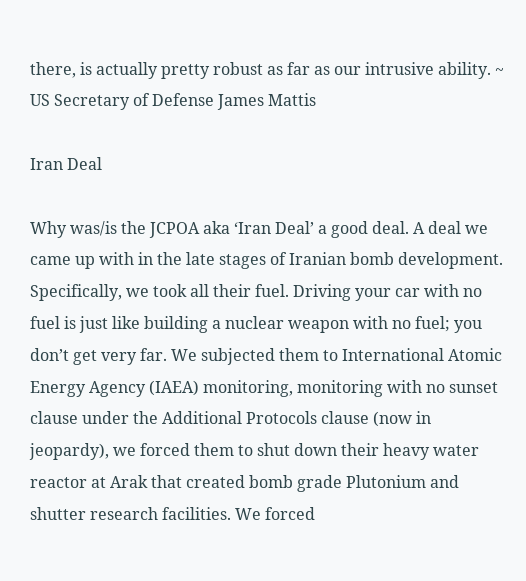there, is actually pretty robust as far as our intrusive ability. ~ US Secretary of Defense James Mattis

Iran Deal

Why was/is the JCPOA aka ‘Iran Deal’ a good deal. A deal we came up with in the late stages of Iranian bomb development. Specifically, we took all their fuel. Driving your car with no fuel is just like building a nuclear weapon with no fuel; you don’t get very far. We subjected them to International Atomic Energy Agency (IAEA) monitoring, monitoring with no sunset clause under the Additional Protocols clause (now in jeopardy), we forced them to shut down their heavy water reactor at Arak that created bomb grade Plutonium and shutter research facilities. We forced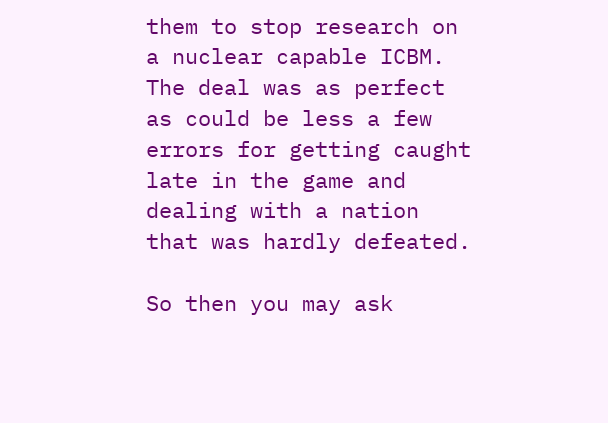them to stop research on a nuclear capable ICBM. The deal was as perfect as could be less a few errors for getting caught late in the game and dealing with a nation that was hardly defeated.

So then you may ask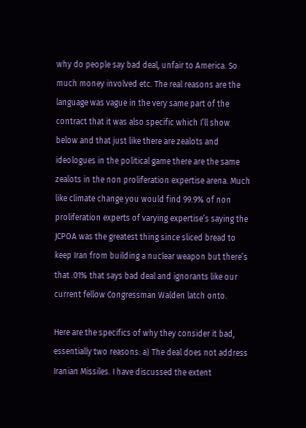why do people say bad deal, unfair to America. So much money involved etc. The real reasons are the language was vague in the very same part of the contract that it was also specific which I’ll show below and that just like there are zealots and ideologues in the political game there are the same zealots in the non proliferation expertise arena. Much like climate change you would find 99.9% of non proliferation experts of varying expertise’s saying the JCPOA was the greatest thing since sliced bread to keep Iran from building a nuclear weapon but there’s that .01% that says bad deal and ignorants like our current fellow Congressman Walden latch onto.

Here are the specifics of why they consider it bad, essentially two reasons: a) The deal does not address Iranian Missiles. I have discussed the extent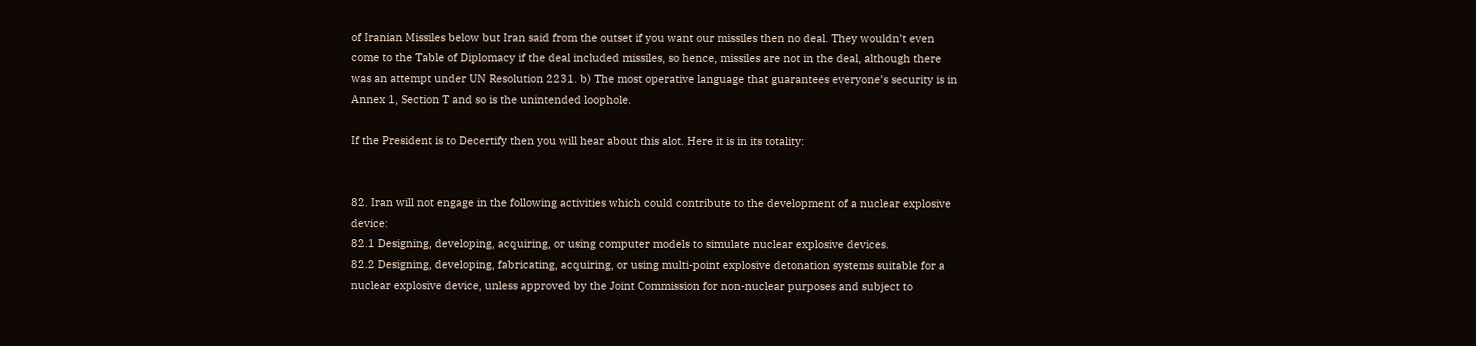of Iranian Missiles below but Iran said from the outset if you want our missiles then no deal. They wouldn’t even come to the Table of Diplomacy if the deal included missiles, so hence, missiles are not in the deal, although there was an attempt under UN Resolution 2231. b) The most operative language that guarantees everyone’s security is in Annex 1, Section T and so is the unintended loophole.

If the President is to Decertify then you will hear about this alot. Here it is in its totality:


82. Iran will not engage in the following activities which could contribute to the development of a nuclear explosive device:
82.1 Designing, developing, acquiring, or using computer models to simulate nuclear explosive devices.
82.2 Designing, developing, fabricating, acquiring, or using multi-point explosive detonation systems suitable for a nuclear explosive device, unless approved by the Joint Commission for non-nuclear purposes and subject to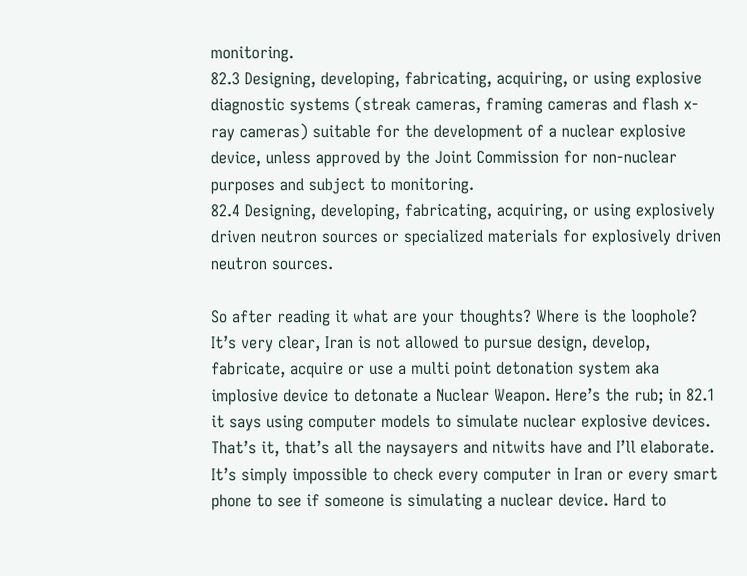monitoring.
82.3 Designing, developing, fabricating, acquiring, or using explosive diagnostic systems (streak cameras, framing cameras and flash x-ray cameras) suitable for the development of a nuclear explosive device, unless approved by the Joint Commission for non-nuclear purposes and subject to monitoring.
82.4 Designing, developing, fabricating, acquiring, or using explosively driven neutron sources or specialized materials for explosively driven neutron sources.

So after reading it what are your thoughts? Where is the loophole? It’s very clear, Iran is not allowed to pursue design, develop, fabricate, acquire or use a multi point detonation system aka implosive device to detonate a Nuclear Weapon. Here’s the rub; in 82.1 it says using computer models to simulate nuclear explosive devices. That’s it, that’s all the naysayers and nitwits have and I’ll elaborate. It’s simply impossible to check every computer in Iran or every smart phone to see if someone is simulating a nuclear device. Hard to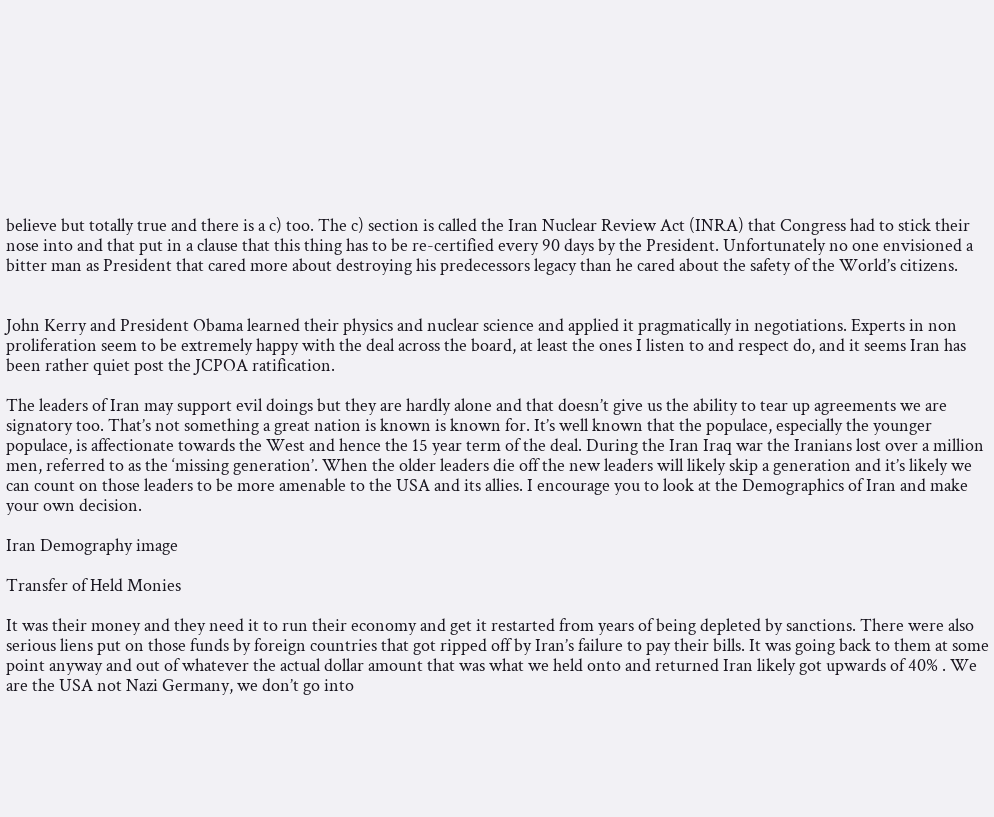believe but totally true and there is a c) too. The c) section is called the Iran Nuclear Review Act (INRA) that Congress had to stick their nose into and that put in a clause that this thing has to be re-certified every 90 days by the President. Unfortunately no one envisioned a bitter man as President that cared more about destroying his predecessors legacy than he cared about the safety of the World’s citizens.


John Kerry and President Obama learned their physics and nuclear science and applied it pragmatically in negotiations. Experts in non proliferation seem to be extremely happy with the deal across the board, at least the ones I listen to and respect do, and it seems Iran has been rather quiet post the JCPOA ratification.

The leaders of Iran may support evil doings but they are hardly alone and that doesn’t give us the ability to tear up agreements we are signatory too. That’s not something a great nation is known is known for. It’s well known that the populace, especially the younger populace, is affectionate towards the West and hence the 15 year term of the deal. During the Iran Iraq war the Iranians lost over a million men, referred to as the ‘missing generation’. When the older leaders die off the new leaders will likely skip a generation and it’s likely we can count on those leaders to be more amenable to the USA and its allies. I encourage you to look at the Demographics of Iran and make your own decision.

Iran Demography image

Transfer of Held Monies

It was their money and they need it to run their economy and get it restarted from years of being depleted by sanctions. There were also serious liens put on those funds by foreign countries that got ripped off by Iran’s failure to pay their bills. It was going back to them at some point anyway and out of whatever the actual dollar amount that was what we held onto and returned Iran likely got upwards of 40% . We are the USA not Nazi Germany, we don’t go into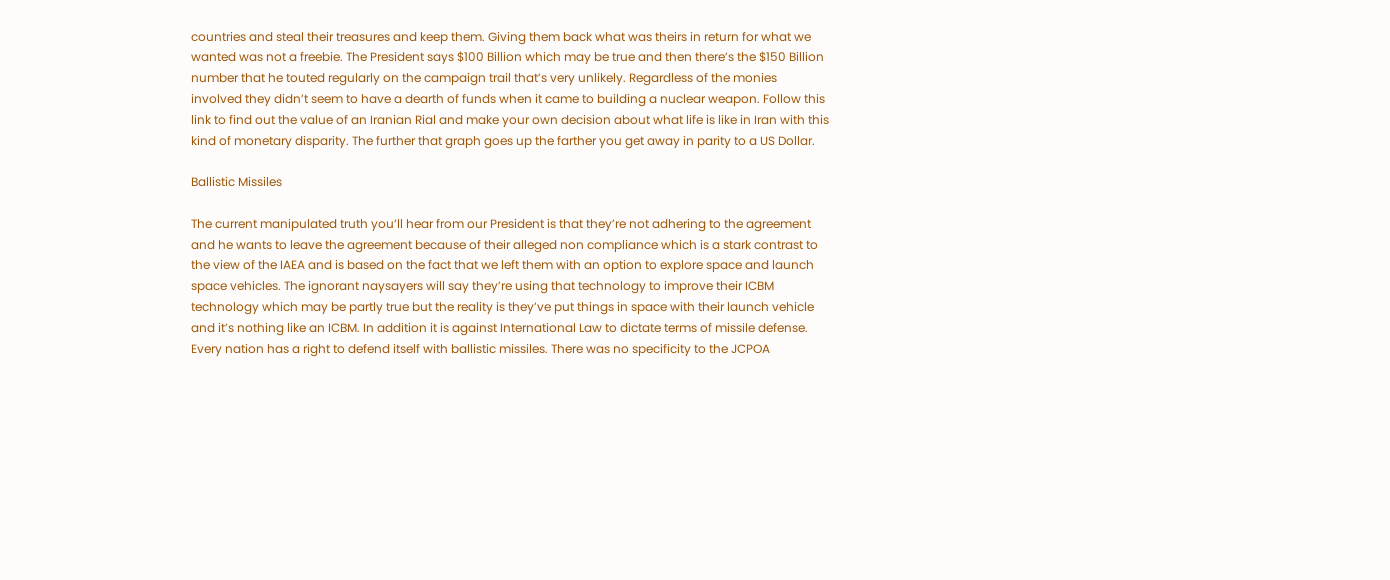countries and steal their treasures and keep them. Giving them back what was theirs in return for what we wanted was not a freebie. The President says $100 Billion which may be true and then there’s the $150 Billion number that he touted regularly on the campaign trail that’s very unlikely. Regardless of the monies involved they didn’t seem to have a dearth of funds when it came to building a nuclear weapon. Follow this link to find out the value of an Iranian Rial and make your own decision about what life is like in Iran with this kind of monetary disparity. The further that graph goes up the farther you get away in parity to a US Dollar.

Ballistic Missiles

The current manipulated truth you’ll hear from our President is that they’re not adhering to the agreement and he wants to leave the agreement because of their alleged non compliance which is a stark contrast to the view of the IAEA and is based on the fact that we left them with an option to explore space and launch space vehicles. The ignorant naysayers will say they’re using that technology to improve their ICBM technology which may be partly true but the reality is they’ve put things in space with their launch vehicle and it’s nothing like an ICBM. In addition it is against International Law to dictate terms of missile defense. Every nation has a right to defend itself with ballistic missiles. There was no specificity to the JCPOA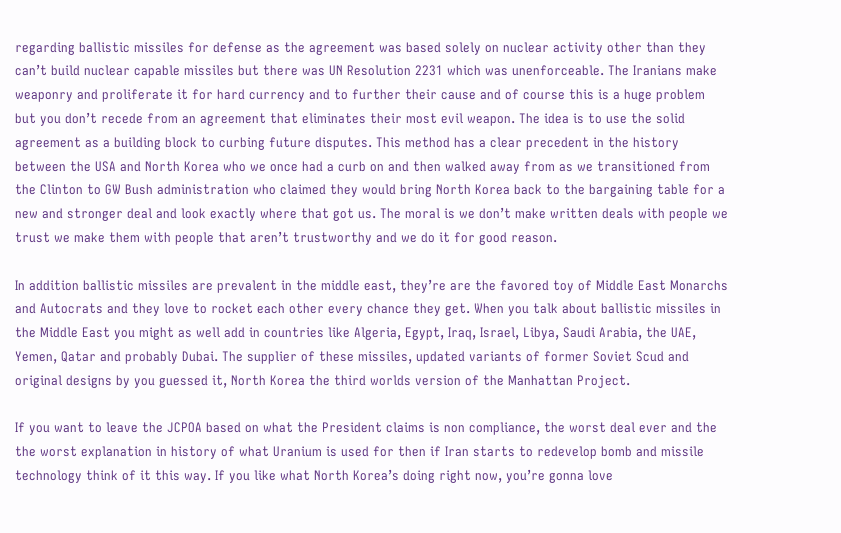regarding ballistic missiles for defense as the agreement was based solely on nuclear activity other than they can’t build nuclear capable missiles but there was UN Resolution 2231 which was unenforceable. The Iranians make weaponry and proliferate it for hard currency and to further their cause and of course this is a huge problem but you don’t recede from an agreement that eliminates their most evil weapon. The idea is to use the solid agreement as a building block to curbing future disputes. This method has a clear precedent in the history between the USA and North Korea who we once had a curb on and then walked away from as we transitioned from the Clinton to GW Bush administration who claimed they would bring North Korea back to the bargaining table for a new and stronger deal and look exactly where that got us. The moral is we don’t make written deals with people we trust we make them with people that aren’t trustworthy and we do it for good reason.

In addition ballistic missiles are prevalent in the middle east, they’re are the favored toy of Middle East Monarchs and Autocrats and they love to rocket each other every chance they get. When you talk about ballistic missiles in the Middle East you might as well add in countries like Algeria, Egypt, Iraq, Israel, Libya, Saudi Arabia, the UAE, Yemen, Qatar and probably Dubai. The supplier of these missiles, updated variants of former Soviet Scud and original designs by you guessed it, North Korea the third worlds version of the Manhattan Project.

If you want to leave the JCPOA based on what the President claims is non compliance, the worst deal ever and the the worst explanation in history of what Uranium is used for then if Iran starts to redevelop bomb and missile technology think of it this way. If you like what North Korea’s doing right now, you’re gonna love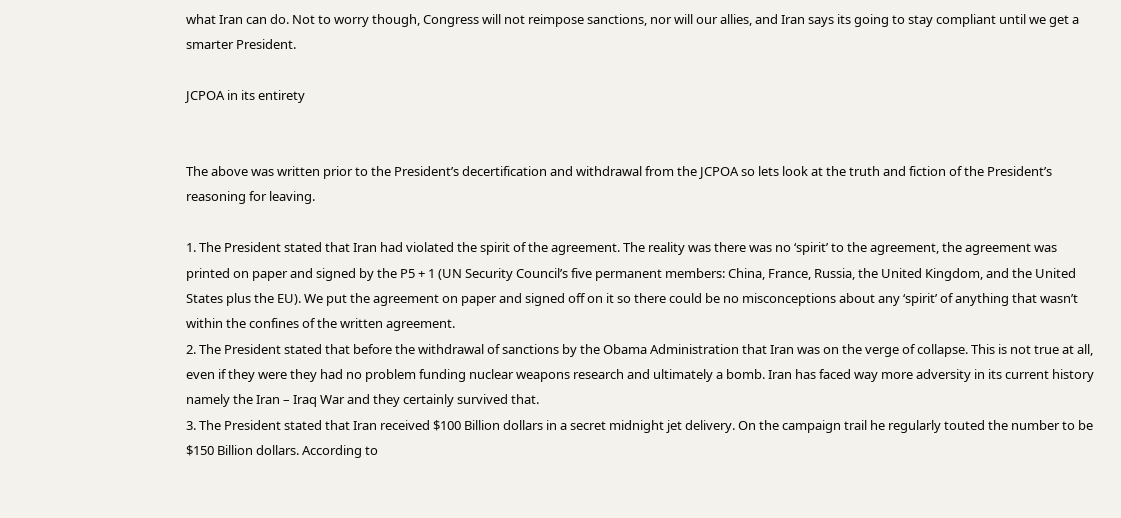what Iran can do. Not to worry though, Congress will not reimpose sanctions, nor will our allies, and Iran says its going to stay compliant until we get a smarter President.

JCPOA in its entirety


The above was written prior to the President’s decertification and withdrawal from the JCPOA so lets look at the truth and fiction of the President’s reasoning for leaving.

1. The President stated that Iran had violated the spirit of the agreement. The reality was there was no ‘spirit’ to the agreement, the agreement was printed on paper and signed by the P5 + 1 (UN Security Council’s five permanent members: China, France, Russia, the United Kingdom, and the United States plus the EU). We put the agreement on paper and signed off on it so there could be no misconceptions about any ‘spirit’ of anything that wasn’t within the confines of the written agreement.
2. The President stated that before the withdrawal of sanctions by the Obama Administration that Iran was on the verge of collapse. This is not true at all, even if they were they had no problem funding nuclear weapons research and ultimately a bomb. Iran has faced way more adversity in its current history namely the Iran – Iraq War and they certainly survived that.
3. The President stated that Iran received $100 Billion dollars in a secret midnight jet delivery. On the campaign trail he regularly touted the number to be $150 Billion dollars. According to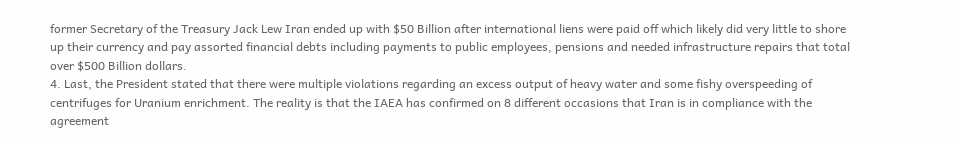former Secretary of the Treasury Jack Lew Iran ended up with $50 Billion after international liens were paid off which likely did very little to shore up their currency and pay assorted financial debts including payments to public employees, pensions and needed infrastructure repairs that total over $500 Billion dollars.
4. Last, the President stated that there were multiple violations regarding an excess output of heavy water and some fishy overspeeding of centrifuges for Uranium enrichment. The reality is that the IAEA has confirmed on 8 different occasions that Iran is in compliance with the agreement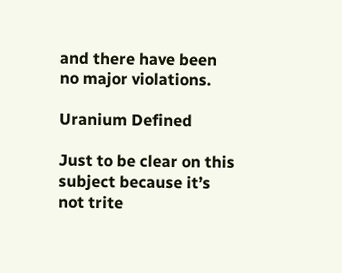and there have been no major violations.

Uranium Defined

Just to be clear on this subject because it’s not trite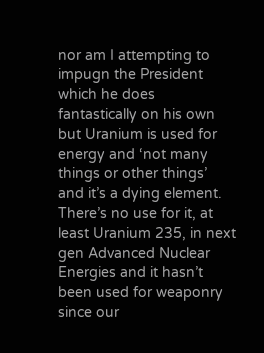nor am I attempting to impugn the President which he does fantastically on his own but Uranium is used for energy and ‘not many things or other things’ and it’s a dying element. There’s no use for it, at least Uranium 235, in next gen Advanced Nuclear Energies and it hasn’t been used for weaponry since our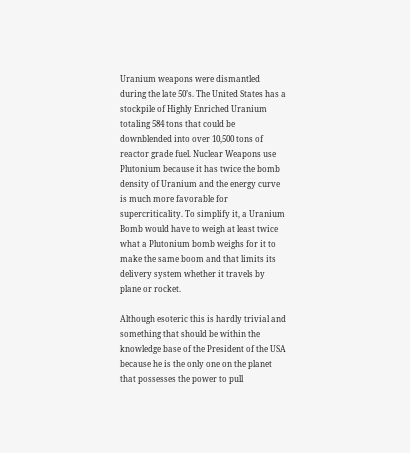Uranium weapons were dismantled during the late 50’s. The United States has a stockpile of Highly Enriched Uranium totaling 584 tons that could be downblended into over 10,500 tons of reactor grade fuel. Nuclear Weapons use Plutonium because it has twice the bomb density of Uranium and the energy curve is much more favorable for supercriticality. To simplify it, a Uranium Bomb would have to weigh at least twice what a Plutonium bomb weighs for it to make the same boom and that limits its delivery system whether it travels by plane or rocket.

Although esoteric this is hardly trivial and something that should be within the knowledge base of the President of the USA because he is the only one on the planet that possesses the power to pull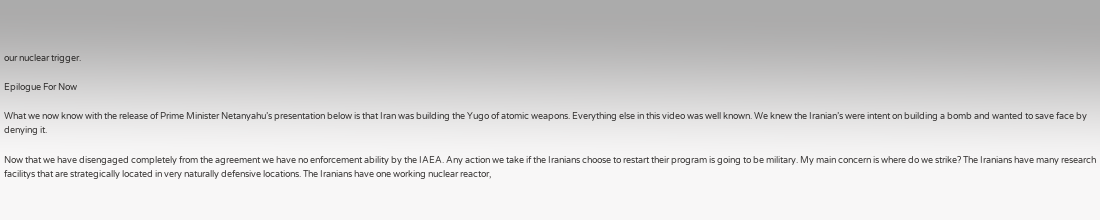our nuclear trigger.

Epilogue For Now

What we now know with the release of Prime Minister Netanyahu’s presentation below is that Iran was building the Yugo of atomic weapons. Everything else in this video was well known. We knew the Iranian’s were intent on building a bomb and wanted to save face by denying it.

Now that we have disengaged completely from the agreement we have no enforcement ability by the IAEA. Any action we take if the Iranians choose to restart their program is going to be military. My main concern is where do we strike? The Iranians have many research facilitys that are strategically located in very naturally defensive locations. The Iranians have one working nuclear reactor,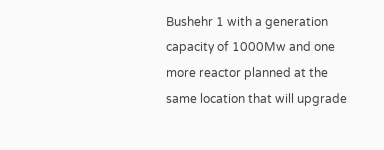Bushehr 1 with a generation capacity of 1000Mw and one more reactor planned at the same location that will upgrade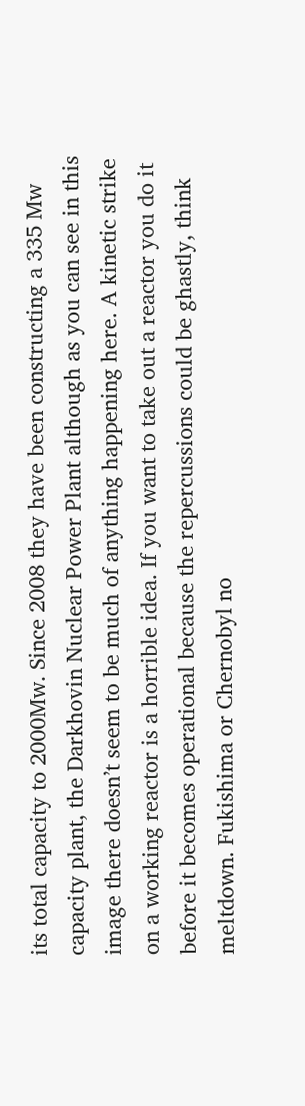its total capacity to 2000Mw. Since 2008 they have been constructing a 335 Mw capacity plant, the Darkhovin Nuclear Power Plant although as you can see in this image there doesn’t seem to be much of anything happening here. A kinetic strike on a working reactor is a horrible idea. If you want to take out a reactor you do it before it becomes operational because the repercussions could be ghastly, think meltdown. Fukishima or Chernobyl no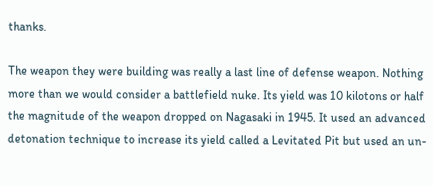thanks.

The weapon they were building was really a last line of defense weapon. Nothing more than we would consider a battlefield nuke. Its yield was 10 kilotons or half the magnitude of the weapon dropped on Nagasaki in 1945. It used an advanced detonation technique to increase its yield called a Levitated Pit but used an un-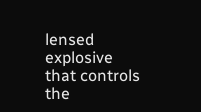lensed explosive that controls the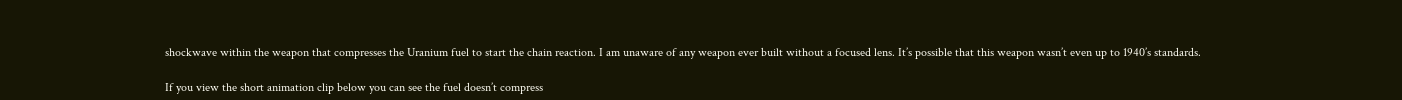shockwave within the weapon that compresses the Uranium fuel to start the chain reaction. I am unaware of any weapon ever built without a focused lens. It’s possible that this weapon wasn’t even up to 1940’s standards.

If you view the short animation clip below you can see the fuel doesn’t compress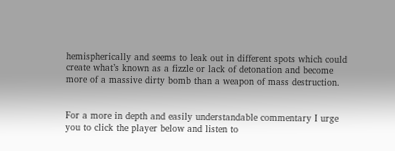hemispherically and seems to leak out in different spots which could create what’s known as a fizzle or lack of detonation and become more of a massive dirty bomb than a weapon of mass destruction.


For a more in depth and easily understandable commentary I urge you to click the player below and listen to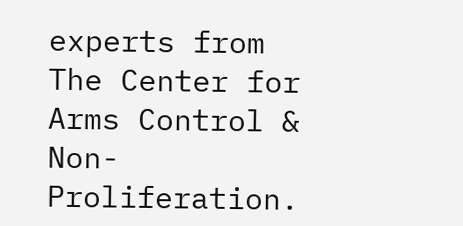experts from The Center for Arms Control & Non-Proliferation.